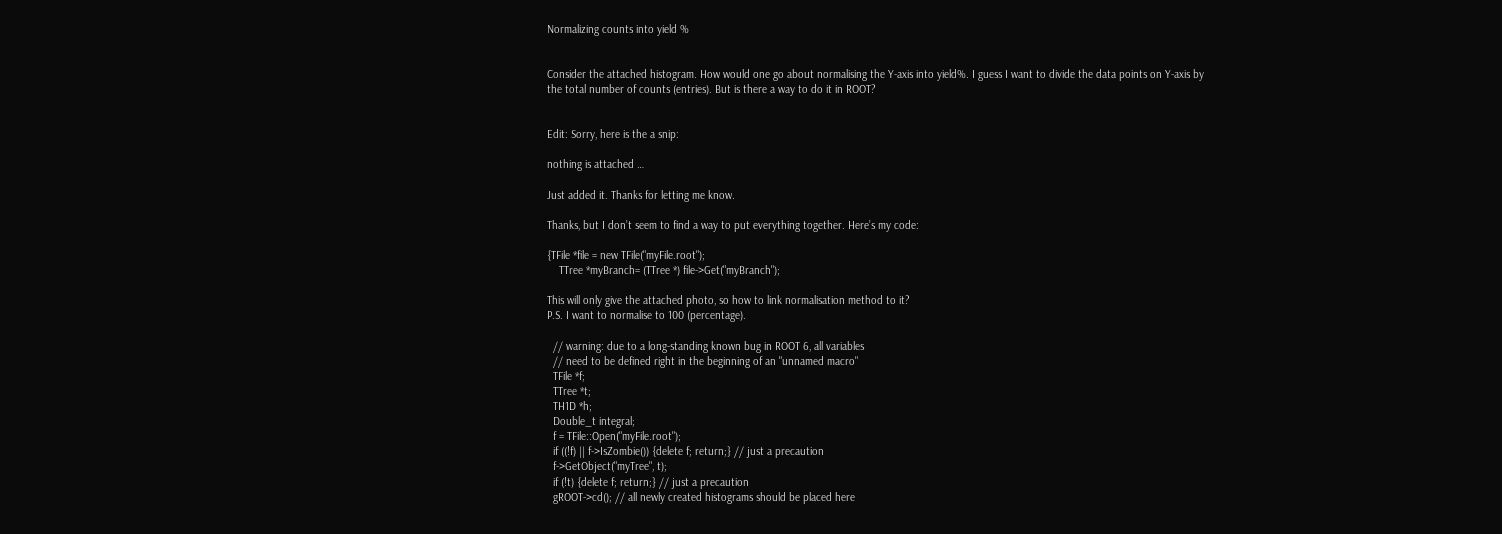Normalizing counts into yield %


Consider the attached histogram. How would one go about normalising the Y-axis into yield%. I guess I want to divide the data points on Y-axis by the total number of counts (entries). But is there a way to do it in ROOT?


Edit: Sorry, here is the a snip:

nothing is attached …

Just added it. Thanks for letting me know.

Thanks, but I don’t seem to find a way to put everything together. Here’s my code:

{TFile *file = new TFile("myFile.root");
    TTree *myBranch= (TTree *) file->Get("myBranch");

This will only give the attached photo, so how to link normalisation method to it?
P.S. I want to normalise to 100 (percentage).

  // warning: due to a long-standing known bug in ROOT 6, all variables
  // need to be defined right in the beginning of an "unnamed macro"
  TFile *f;
  TTree *t;
  TH1D *h;
  Double_t integral;
  f = TFile::Open("myFile.root");
  if ((!f) || f->IsZombie()) {delete f; return;} // just a precaution
  f->GetObject("myTree", t);
  if (!t) {delete f; return;} // just a precaution
  gROOT->cd(); // all newly created histograms should be placed here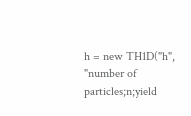h = new TH1D("h", "number of particles;n;yield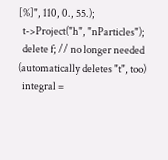[%]", 110, 0., 55.);
  t->Project("h", "nParticles");
  delete f; // no longer needed (automatically deletes "t", too)
  integral =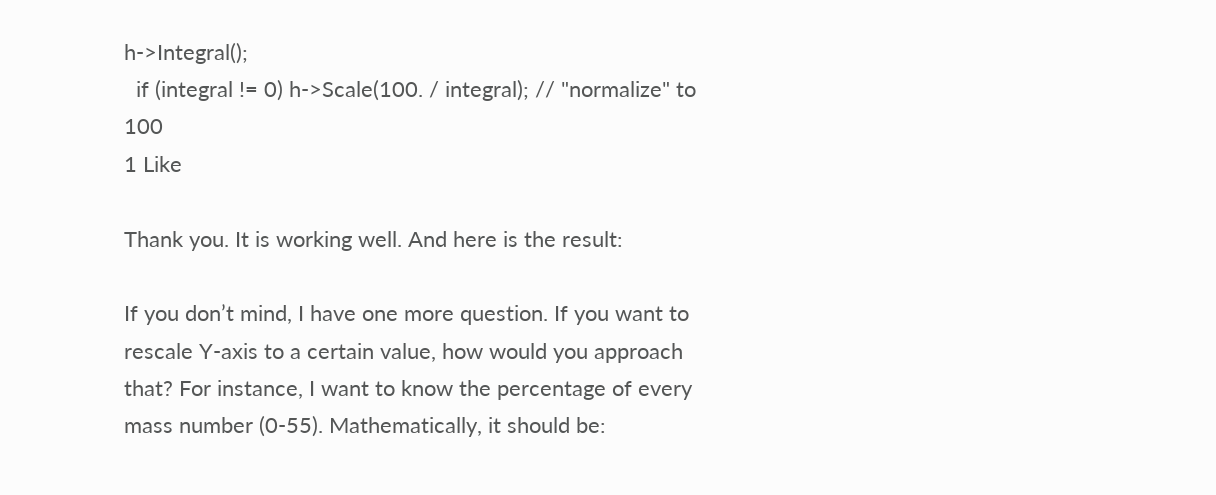h->Integral();
  if (integral != 0) h->Scale(100. / integral); // "normalize" to 100
1 Like

Thank you. It is working well. And here is the result:

If you don’t mind, I have one more question. If you want to rescale Y-axis to a certain value, how would you approach that? For instance, I want to know the percentage of every mass number (0-55). Mathematically, it should be: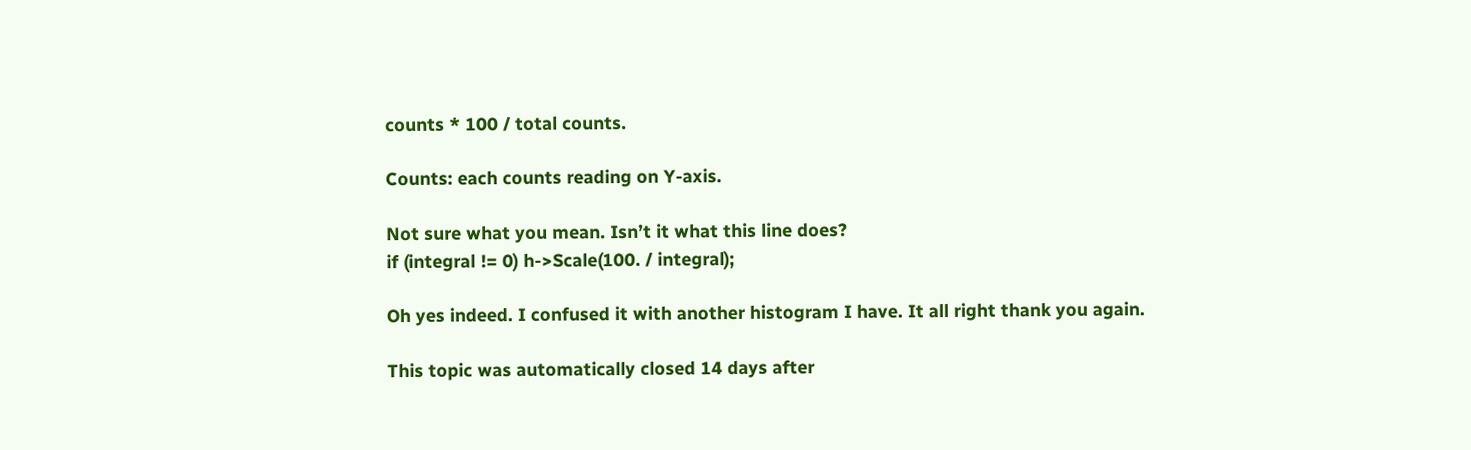counts * 100 / total counts.

Counts: each counts reading on Y-axis.

Not sure what you mean. Isn’t it what this line does?
if (integral != 0) h->Scale(100. / integral);

Oh yes indeed. I confused it with another histogram I have. It all right thank you again.

This topic was automatically closed 14 days after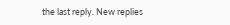the last reply. New replies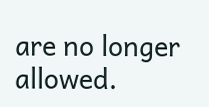are no longer allowed.